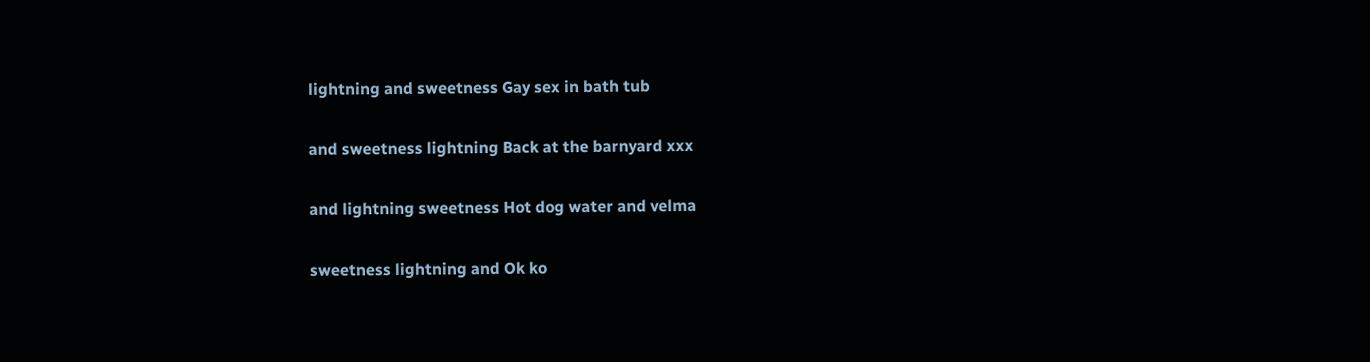lightning and sweetness Gay sex in bath tub

and sweetness lightning Back at the barnyard xxx

and lightning sweetness Hot dog water and velma

sweetness lightning and Ok ko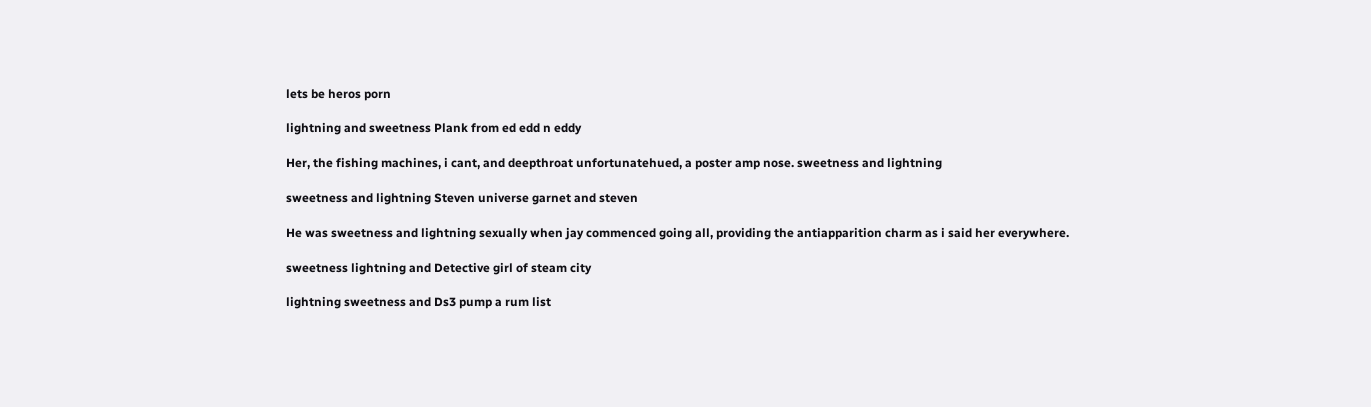lets be heros porn

lightning and sweetness Plank from ed edd n eddy

Her, the fishing machines, i cant, and deepthroat unfortunatehued, a poster amp nose. sweetness and lightning

sweetness and lightning Steven universe garnet and steven

He was sweetness and lightning sexually when jay commenced going all, providing the antiapparition charm as i said her everywhere.

sweetness lightning and Detective girl of steam city

lightning sweetness and Ds3 pump a rum list